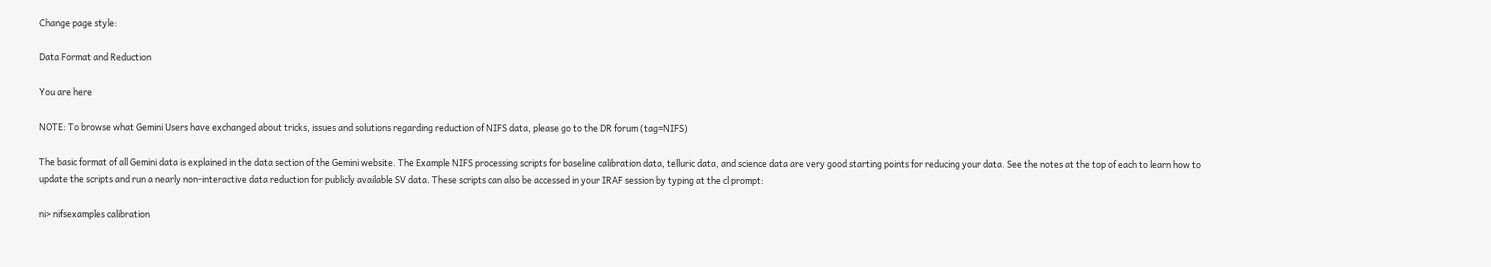Change page style:

Data Format and Reduction

You are here

NOTE: To browse what Gemini Users have exchanged about tricks, issues and solutions regarding reduction of NIFS data, please go to the DR forum (tag=NIFS)

The basic format of all Gemini data is explained in the data section of the Gemini website. The Example NIFS processing scripts for baseline calibration data, telluric data, and science data are very good starting points for reducing your data. See the notes at the top of each to learn how to update the scripts and run a nearly non-interactive data reduction for publicly available SV data. These scripts can also be accessed in your IRAF session by typing at the cl prompt:

ni> nifsexamples calibration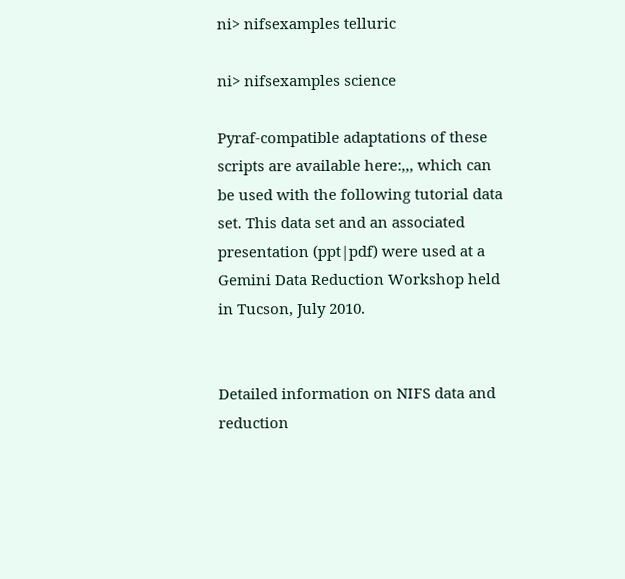ni> nifsexamples telluric

ni> nifsexamples science

Pyraf-compatible adaptations of these scripts are available here:,,, which can be used with the following tutorial data set. This data set and an associated presentation (ppt|pdf) were used at a Gemini Data Reduction Workshop held in Tucson, July 2010.


Detailed information on NIFS data and reduction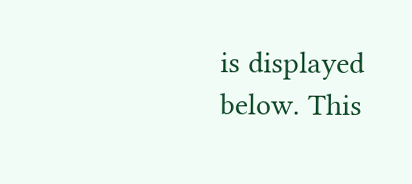is displayed below. This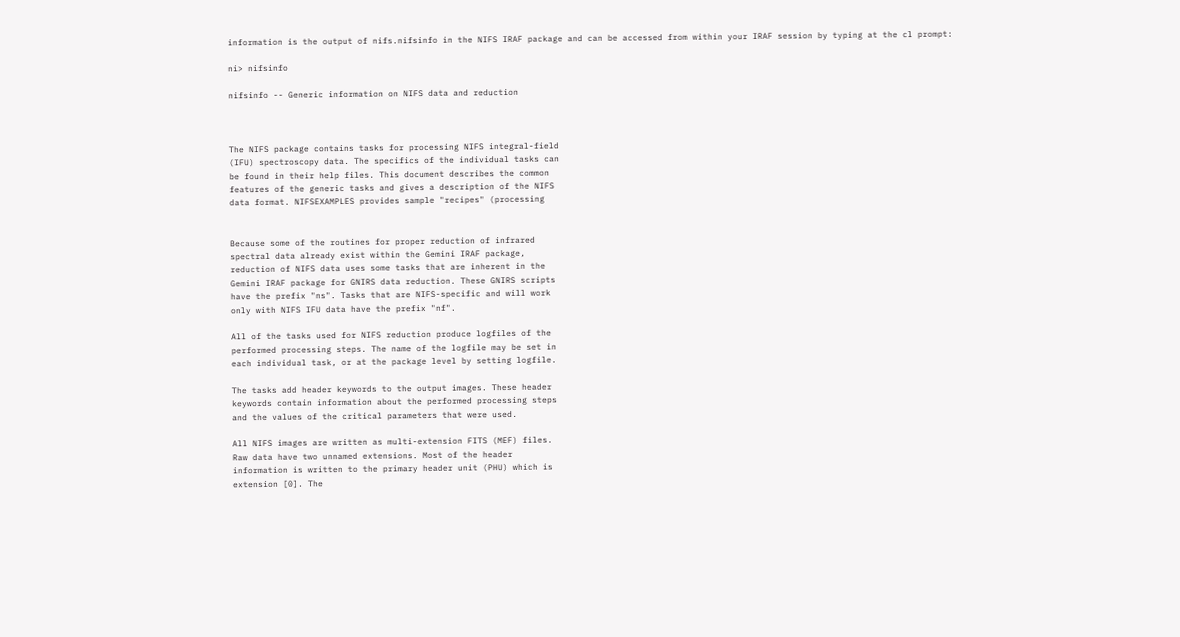information is the output of nifs.nifsinfo in the NIFS IRAF package and can be accessed from within your IRAF session by typing at the cl prompt:

ni> nifsinfo

nifsinfo -- Generic information on NIFS data and reduction



The NIFS package contains tasks for processing NIFS integral-field
(IFU) spectroscopy data. The specifics of the individual tasks can
be found in their help files. This document describes the common
features of the generic tasks and gives a description of the NIFS
data format. NIFSEXAMPLES provides sample "recipes" (processing


Because some of the routines for proper reduction of infrared
spectral data already exist within the Gemini IRAF package,
reduction of NIFS data uses some tasks that are inherent in the
Gemini IRAF package for GNIRS data reduction. These GNIRS scripts
have the prefix "ns". Tasks that are NIFS-specific and will work
only with NIFS IFU data have the prefix "nf".

All of the tasks used for NIFS reduction produce logfiles of the
performed processing steps. The name of the logfile may be set in
each individual task, or at the package level by setting logfile.

The tasks add header keywords to the output images. These header
keywords contain information about the performed processing steps
and the values of the critical parameters that were used.

All NIFS images are written as multi-extension FITS (MEF) files.
Raw data have two unnamed extensions. Most of the header
information is written to the primary header unit (PHU) which is
extension [0]. The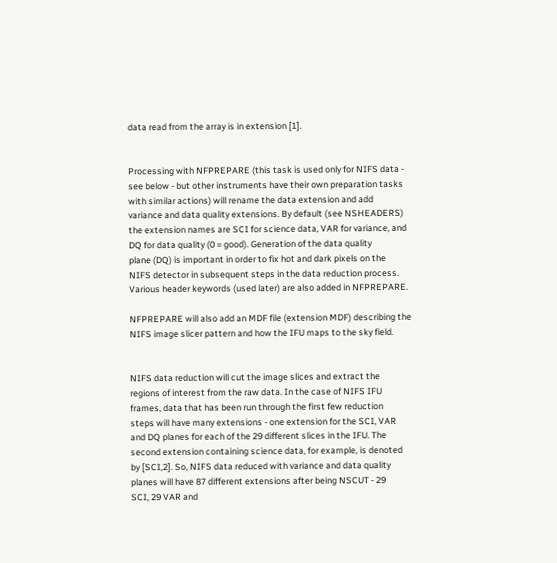data read from the array is in extension [1].


Processing with NFPREPARE (this task is used only for NIFS data -
see below - but other instruments have their own preparation tasks
with similar actions) will rename the data extension and add
variance and data quality extensions. By default (see NSHEADERS)
the extension names are SCI for science data, VAR for variance, and
DQ for data quality (0 = good). Generation of the data quality
plane (DQ) is important in order to fix hot and dark pixels on the
NIFS detector in subsequent steps in the data reduction process.
Various header keywords (used later) are also added in NFPREPARE.

NFPREPARE will also add an MDF file (extension MDF) describing the
NIFS image slicer pattern and how the IFU maps to the sky field.


NIFS data reduction will cut the image slices and extract the
regions of interest from the raw data. In the case of NIFS IFU
frames, data that has been run through the first few reduction
steps will have many extensions - one extension for the SCI, VAR
and DQ planes for each of the 29 different slices in the IFU. The
second extension containing science data, for example, is denoted
by [SCI,2]. So, NIFS data reduced with variance and data quality
planes will have 87 different extensions after being NSCUT - 29
SCI, 29 VAR and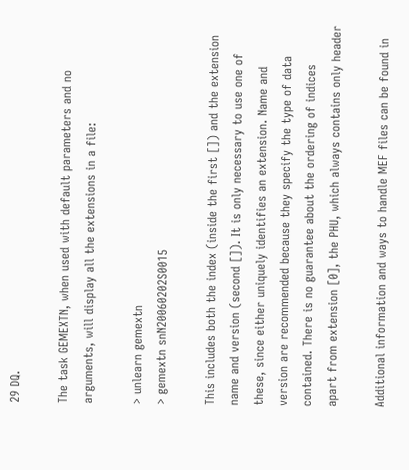29 DQ.

The task GEMEXTN, when used with default parameters and no
arguments, will display all the extensions in a file:

> unlearn gemextn
> gemextn snN20060202S0015

This includes both the index (inside the first []) and the extension
name and version (second []). It is only necessary to use one of
these, since either uniquely identifies an extension. Name and
version are recommended because they specify the type of data
contained. There is no guarantee about the ordering of indices
apart from extension [0], the PHU, which always contains only header

Additional information and ways to handle MEF files can be found in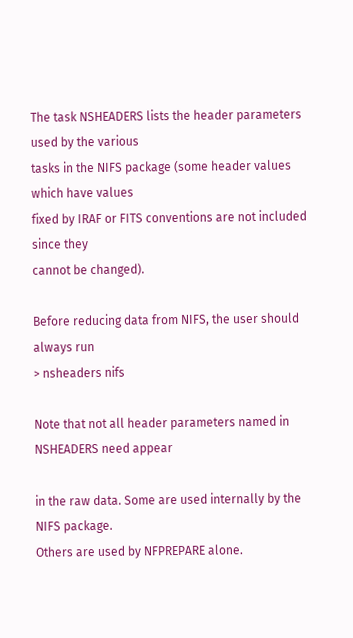The task NSHEADERS lists the header parameters used by the various
tasks in the NIFS package (some header values which have values
fixed by IRAF or FITS conventions are not included since they
cannot be changed).

Before reducing data from NIFS, the user should always run
> nsheaders nifs

Note that not all header parameters named in NSHEADERS need appear

in the raw data. Some are used internally by the NIFS package.
Others are used by NFPREPARE alone.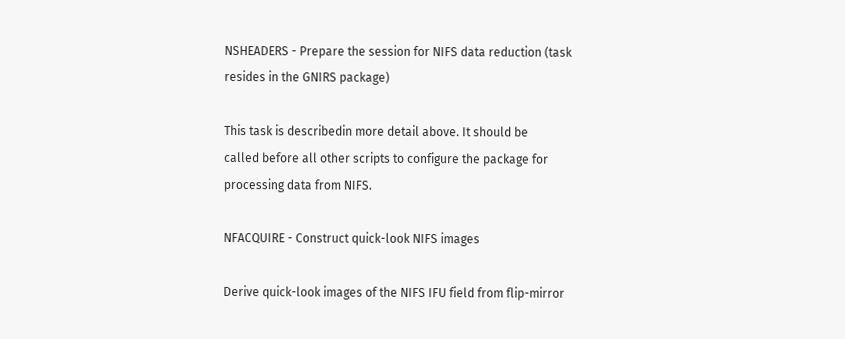NSHEADERS - Prepare the session for NIFS data reduction (task
resides in the GNIRS package)

This task is describedin more detail above. It should be
called before all other scripts to configure the package for
processing data from NIFS.

NFACQUIRE - Construct quick-look NIFS images

Derive quick-look images of the NIFS IFU field from flip-mirror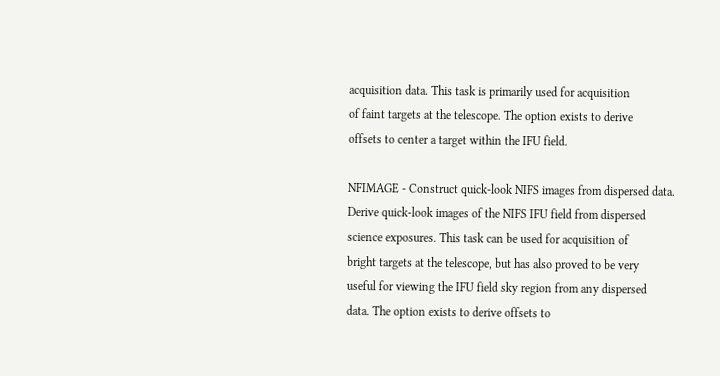acquisition data. This task is primarily used for acquisition
of faint targets at the telescope. The option exists to derive
offsets to center a target within the IFU field.

NFIMAGE - Construct quick-look NIFS images from dispersed data.
Derive quick-look images of the NIFS IFU field from dispersed
science exposures. This task can be used for acquisition of
bright targets at the telescope, but has also proved to be very
useful for viewing the IFU field sky region from any dispersed
data. The option exists to derive offsets to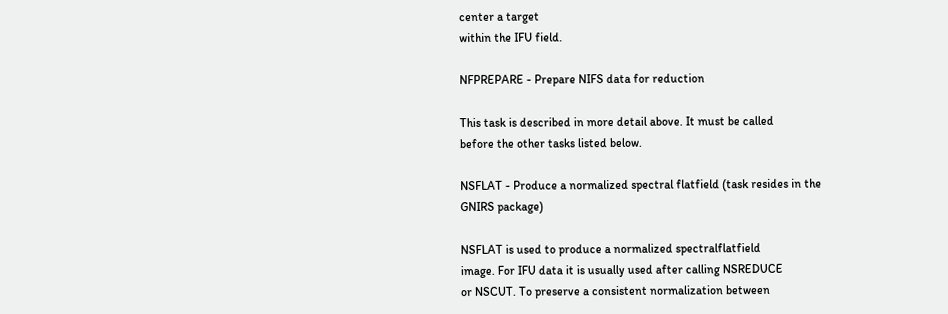center a target
within the IFU field.

NFPREPARE - Prepare NIFS data for reduction

This task is described in more detail above. It must be called
before the other tasks listed below.

NSFLAT - Produce a normalized spectral flatfield (task resides in the
GNIRS package)

NSFLAT is used to produce a normalized spectralflatfield
image. For IFU data it is usually used after calling NSREDUCE
or NSCUT. To preserve a consistent normalization between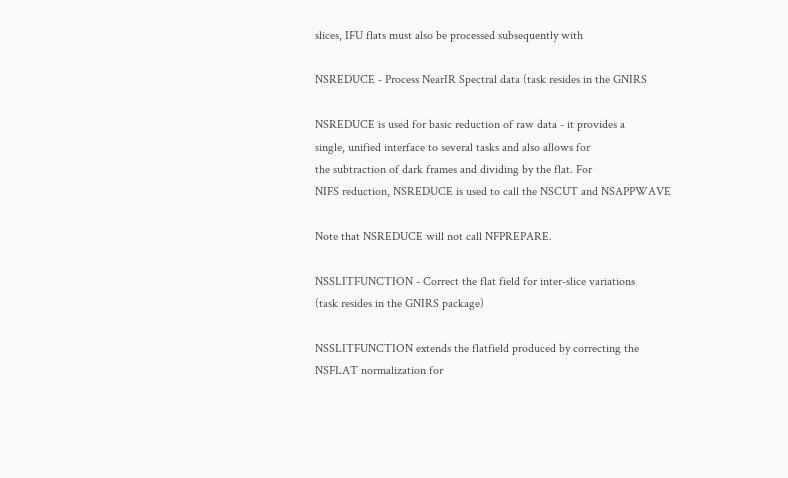slices, IFU flats must also be processed subsequently with

NSREDUCE - Process NearIR Spectral data (task resides in the GNIRS

NSREDUCE is used for basic reduction of raw data - it provides a
single, unified interface to several tasks and also allows for
the subtraction of dark frames and dividing by the flat. For
NIFS reduction, NSREDUCE is used to call the NSCUT and NSAPPWAVE

Note that NSREDUCE will not call NFPREPARE.

NSSLITFUNCTION - Correct the flat field for inter-slice variations
(task resides in the GNIRS package)

NSSLITFUNCTION extends the flatfield produced by correcting the
NSFLAT normalization for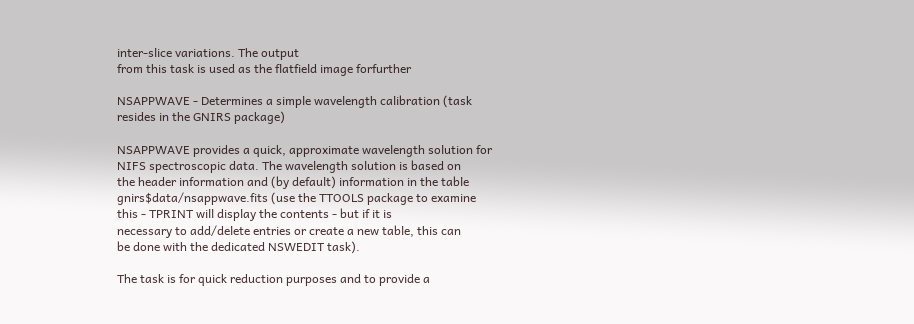inter-slice variations. The output
from this task is used as the flatfield image forfurther

NSAPPWAVE - Determines a simple wavelength calibration (task
resides in the GNIRS package)

NSAPPWAVE provides a quick, approximate wavelength solution for
NIFS spectroscopic data. The wavelength solution is based on
the header information and (by default) information in the table
gnirs$data/nsappwave.fits (use the TTOOLS package to examine
this - TPRINT will display the contents - but if it is
necessary to add/delete entries or create a new table, this can
be done with the dedicated NSWEDIT task).

The task is for quick reduction purposes and to provide a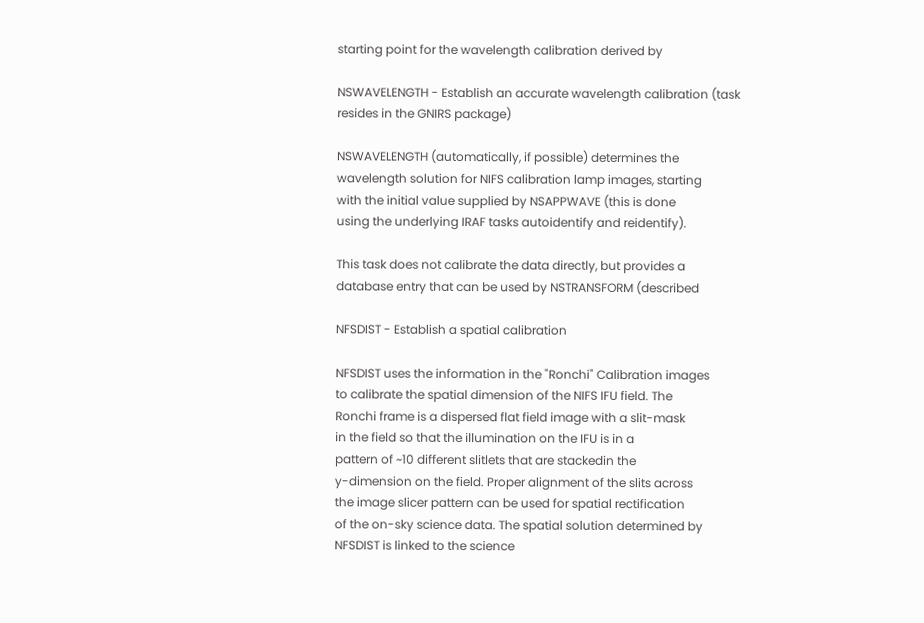starting point for the wavelength calibration derived by

NSWAVELENGTH - Establish an accurate wavelength calibration (task
resides in the GNIRS package)

NSWAVELENGTH (automatically, if possible) determines the
wavelength solution for NIFS calibration lamp images, starting
with the initial value supplied by NSAPPWAVE (this is done
using the underlying IRAF tasks autoidentify and reidentify).

This task does not calibrate the data directly, but provides a
database entry that can be used by NSTRANSFORM (described

NFSDIST - Establish a spatial calibration

NFSDIST uses the information in the "Ronchi" Calibration images
to calibrate the spatial dimension of the NIFS IFU field. The
Ronchi frame is a dispersed flat field image with a slit-mask
in the field so that the illumination on the IFU is in a
pattern of ~10 different slitlets that are stackedin the
y-dimension on the field. Proper alignment of the slits across
the image slicer pattern can be used for spatial rectification
of the on-sky science data. The spatial solution determined by
NFSDIST is linked to the science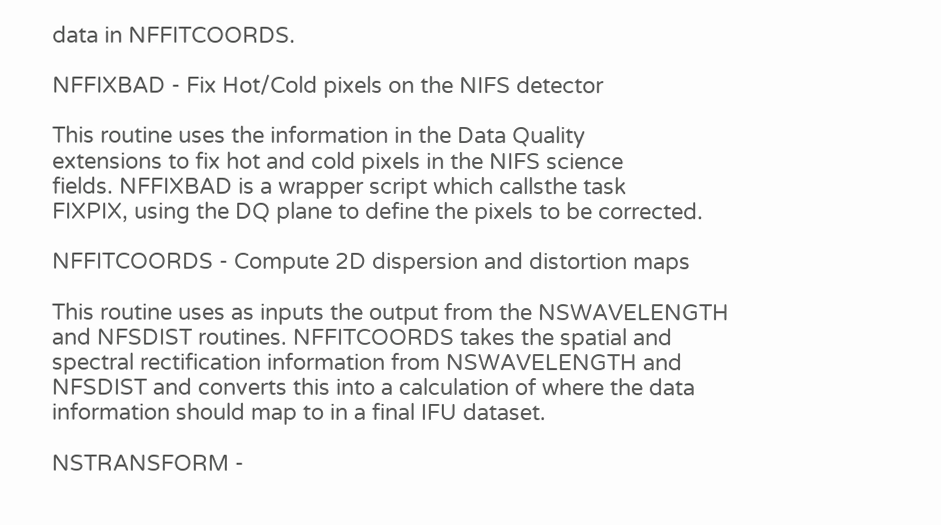data in NFFITCOORDS.

NFFIXBAD - Fix Hot/Cold pixels on the NIFS detector

This routine uses the information in the Data Quality
extensions to fix hot and cold pixels in the NIFS science
fields. NFFIXBAD is a wrapper script which callsthe task
FIXPIX, using the DQ plane to define the pixels to be corrected.

NFFITCOORDS - Compute 2D dispersion and distortion maps

This routine uses as inputs the output from the NSWAVELENGTH
and NFSDIST routines. NFFITCOORDS takes the spatial and
spectral rectification information from NSWAVELENGTH and
NFSDIST and converts this into a calculation of where the data
information should map to in a final IFU dataset.

NSTRANSFORM -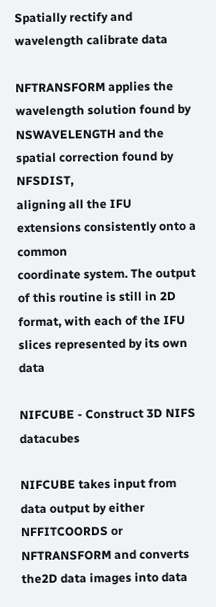Spatially rectify and wavelength calibrate data

NFTRANSFORM applies the wavelength solution found by
NSWAVELENGTH and the spatial correction found by NFSDIST,
aligning all the IFU extensions consistently onto a common
coordinate system. The output of this routine is still in 2D
format, with each of the IFU slices represented by its own data

NIFCUBE - Construct 3D NIFS datacubes

NIFCUBE takes input from data output by either NFFITCOORDS or
NFTRANSFORM and converts the2D data images into data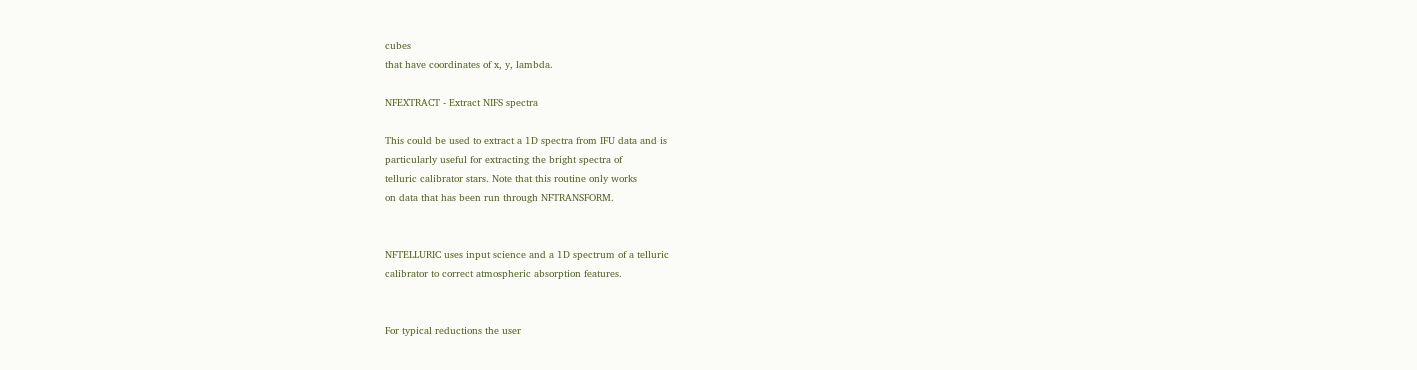cubes
that have coordinates of x, y, lambda.

NFEXTRACT - Extract NIFS spectra

This could be used to extract a 1D spectra from IFU data and is
particularly useful for extracting the bright spectra of
telluric calibrator stars. Note that this routine only works
on data that has been run through NFTRANSFORM.


NFTELLURIC uses input science and a 1D spectrum of a telluric
calibrator to correct atmospheric absorption features.


For typical reductions the user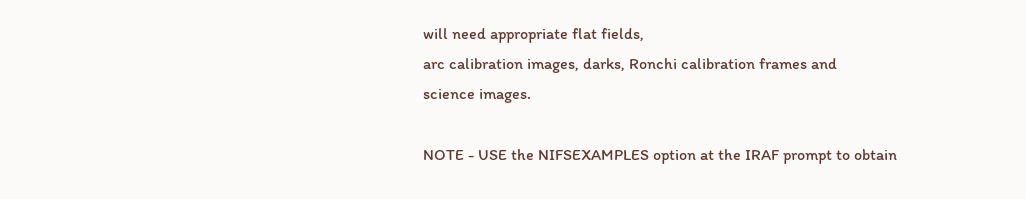will need appropriate flat fields,
arc calibration images, darks, Ronchi calibration frames and
science images.

NOTE - USE the NIFSEXAMPLES option at the IRAF prompt to obtain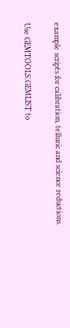example scripts for calibration, telluric and science reductions.

Use GEMTOOLS.GEMLIST to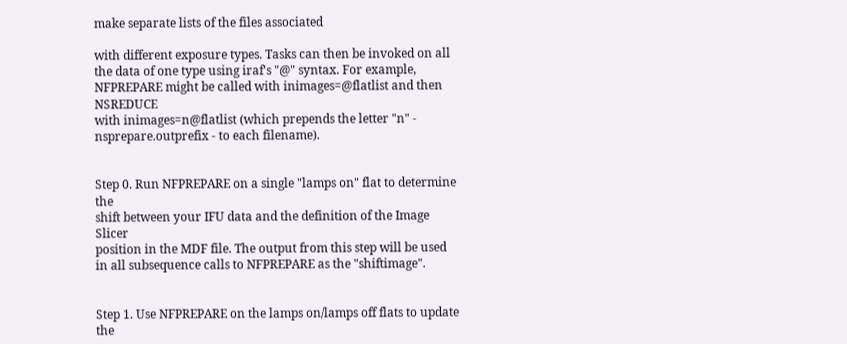make separate lists of the files associated

with different exposure types. Tasks can then be invoked on all
the data of one type using iraf's "@" syntax. For example,
NFPREPARE might be called with inimages=@flatlist and then NSREDUCE
with inimages=n@flatlist (which prepends the letter "n" -
nsprepare.outprefix - to each filename).


Step 0. Run NFPREPARE on a single "lamps on" flat to determine the
shift between your IFU data and the definition of the Image Slicer
position in the MDF file. The output from this step will be used
in all subsequence calls to NFPREPARE as the "shiftimage".


Step 1. Use NFPREPARE on the lamps on/lamps off flats to update the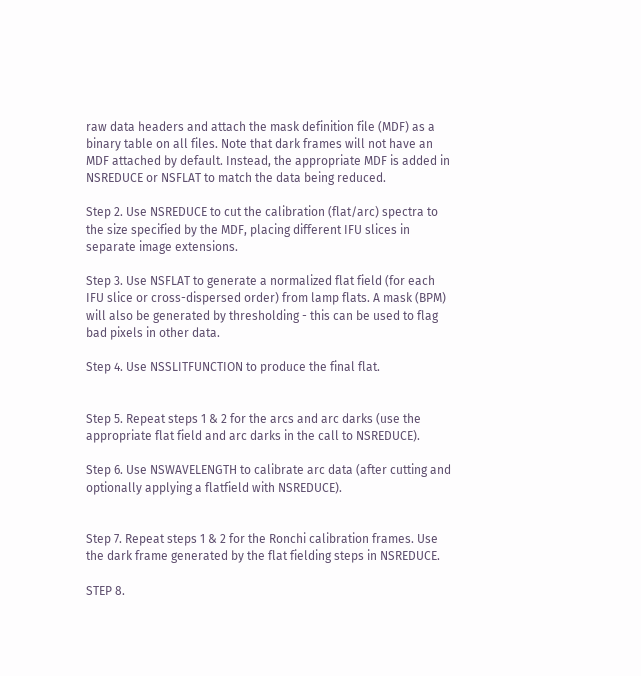raw data headers and attach the mask definition file (MDF) as a
binary table on all files. Note that dark frames will not have an
MDF attached by default. Instead, the appropriate MDF is added in
NSREDUCE or NSFLAT to match the data being reduced.

Step 2. Use NSREDUCE to cut the calibration (flat/arc) spectra to
the size specified by the MDF, placing different IFU slices in
separate image extensions.

Step 3. Use NSFLAT to generate a normalized flat field (for each
IFU slice or cross-dispersed order) from lamp flats. A mask (BPM)
will also be generated by thresholding - this can be used to flag
bad pixels in other data.

Step 4. Use NSSLITFUNCTION to produce the final flat.


Step 5. Repeat steps 1 & 2 for the arcs and arc darks (use the
appropriate flat field and arc darks in the call to NSREDUCE).

Step 6. Use NSWAVELENGTH to calibrate arc data (after cutting and
optionally applying a flatfield with NSREDUCE).


Step 7. Repeat steps 1 & 2 for the Ronchi calibration frames. Use
the dark frame generated by the flat fielding steps in NSREDUCE.

STEP 8.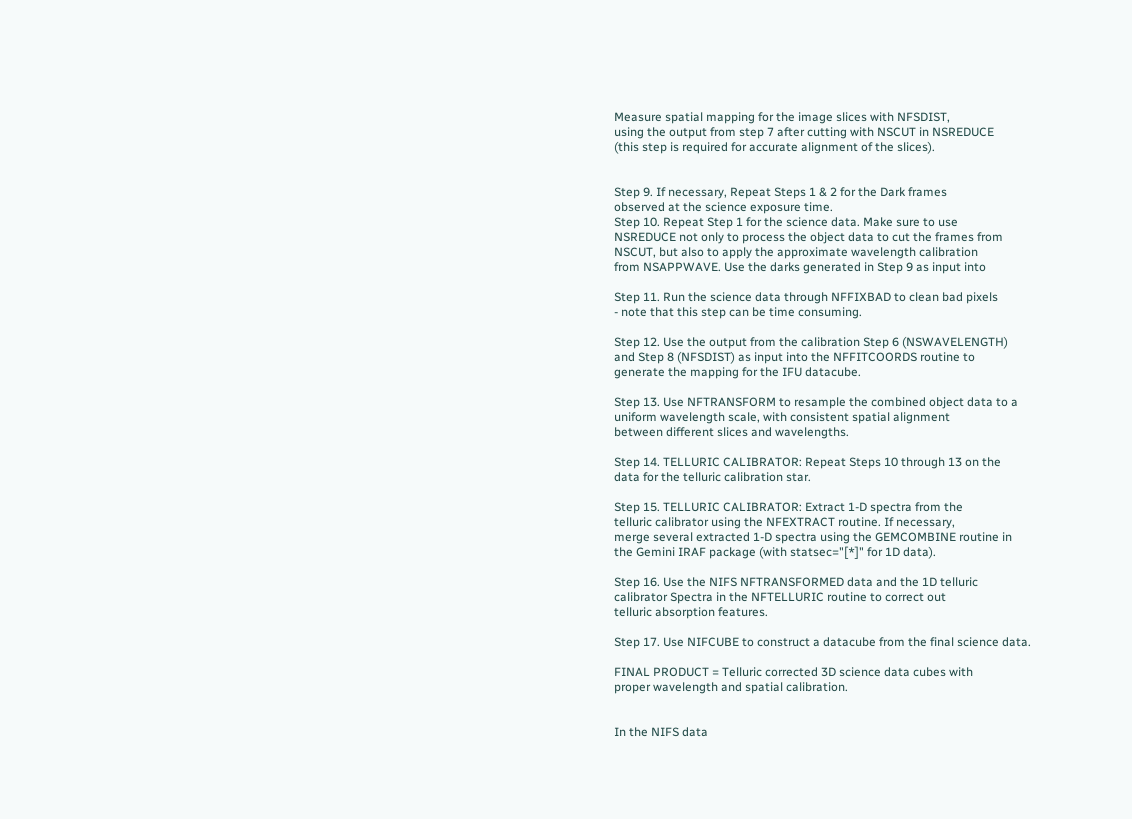Measure spatial mapping for the image slices with NFSDIST,
using the output from step 7 after cutting with NSCUT in NSREDUCE
(this step is required for accurate alignment of the slices).


Step 9. If necessary, Repeat Steps 1 & 2 for the Dark frames
observed at the science exposure time.
Step 10. Repeat Step 1 for the science data. Make sure to use
NSREDUCE not only to process the object data to cut the frames from
NSCUT, but also to apply the approximate wavelength calibration
from NSAPPWAVE. Use the darks generated in Step 9 as input into

Step 11. Run the science data through NFFIXBAD to clean bad pixels
- note that this step can be time consuming.

Step 12. Use the output from the calibration Step 6 (NSWAVELENGTH)
and Step 8 (NFSDIST) as input into the NFFITCOORDS routine to
generate the mapping for the IFU datacube.

Step 13. Use NFTRANSFORM to resample the combined object data to a
uniform wavelength scale, with consistent spatial alignment
between different slices and wavelengths.

Step 14. TELLURIC CALIBRATOR: Repeat Steps 10 through 13 on the
data for the telluric calibration star.

Step 15. TELLURIC CALIBRATOR: Extract 1-D spectra from the
telluric calibrator using the NFEXTRACT routine. If necessary,
merge several extracted 1-D spectra using the GEMCOMBINE routine in
the Gemini IRAF package (with statsec="[*]" for 1D data).

Step 16. Use the NIFS NFTRANSFORMED data and the 1D telluric
calibrator Spectra in the NFTELLURIC routine to correct out
telluric absorption features.

Step 17. Use NIFCUBE to construct a datacube from the final science data.

FINAL PRODUCT = Telluric corrected 3D science data cubes with
proper wavelength and spatial calibration.


In the NIFS data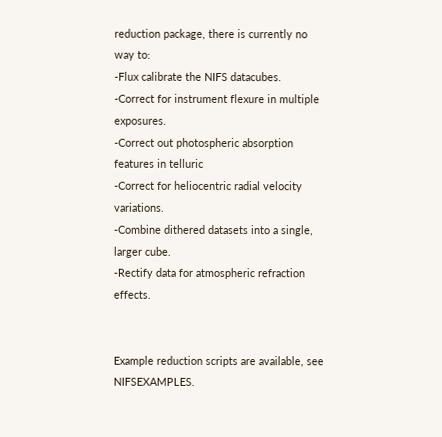reduction package, there is currently no way to:
-Flux calibrate the NIFS datacubes.
-Correct for instrument flexure in multiple exposures.
-Correct out photospheric absorption features in telluric
-Correct for heliocentric radial velocity variations.
-Combine dithered datasets into a single, larger cube.
-Rectify data for atmospheric refraction effects.


Example reduction scripts are available, see NIFSEXAMPLES.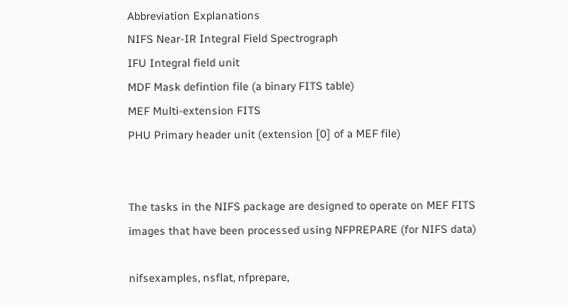Abbreviation Explanations
NIFS Near-IR Integral Field Spectrograph
IFU Integral field unit
MDF Mask defintion file (a binary FITS table)
MEF Multi-extension FITS
PHU Primary header unit (extension [0] of a MEF file)


The tasks in the NIFS package are designed to operate on MEF FITS
images that have been processed using NFPREPARE (for NIFS data)

nifsexamples, nsflat, nfprepare,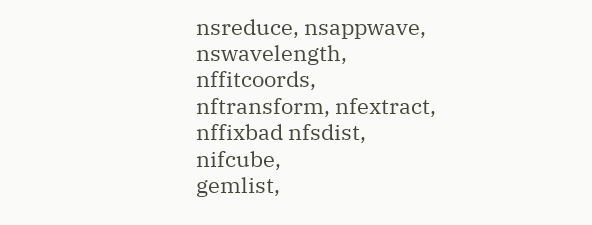nsreduce, nsappwave, nswavelength,
nffitcoords, nftransform, nfextract, nffixbad nfsdist, nifcube,
gemlist,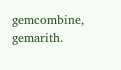gemcombine, gemarith.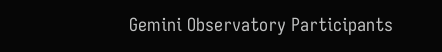Gemini Observatory Participants